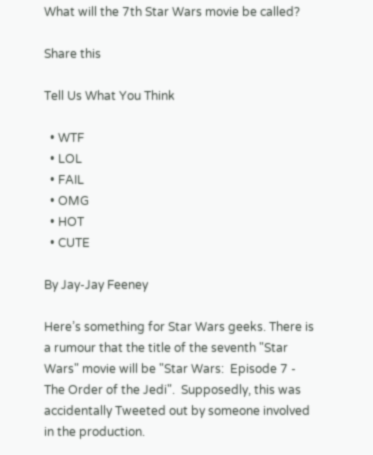What will the 7th Star Wars movie be called?

Share this

Tell Us What You Think

  • WTF
  • LOL
  • FAIL
  • OMG
  • HOT
  • CUTE

By Jay-Jay Feeney

Here’s something for Star Wars geeks. There is a rumour that the title of the seventh "Star Wars" movie will be "Star Wars:  Episode 7 - The Order of the Jedi".  Supposedly, this was accidentally Tweeted out by someone involved in the production.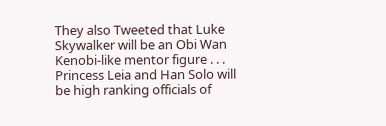They also Tweeted that Luke Skywalker will be an Obi Wan Kenobi-like mentor figure . . . Princess Leia and Han Solo will be high ranking officials of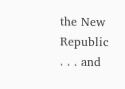the New Republic . . . and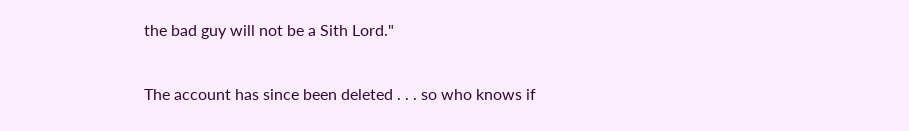the bad guy will not be a Sith Lord."

The account has since been deleted . . . so who knows if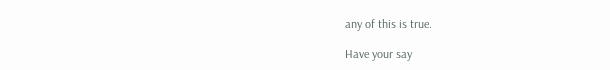any of this is true.

Have your say